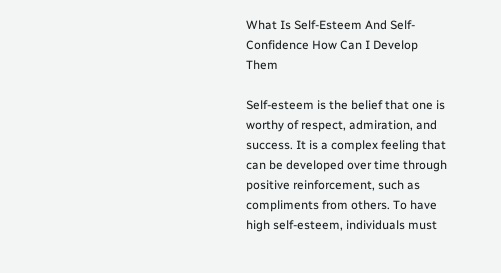What Is Self-Esteem And Self-Confidence How Can I Develop Them

Self-esteem is the belief that one is worthy of respect, admiration, and success. It is a complex feeling that can be developed over time through positive reinforcement, such as compliments from others. To have high self-esteem, individuals must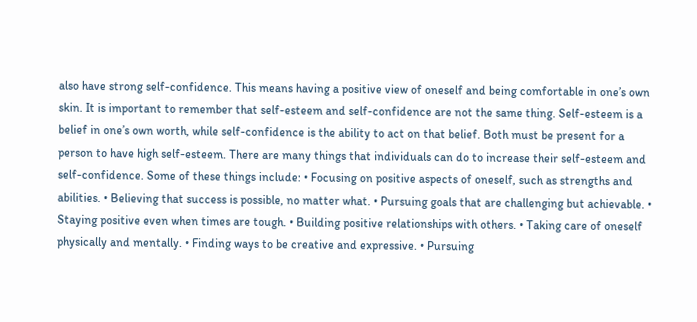also have strong self-confidence. This means having a positive view of oneself and being comfortable in one’s own skin. It is important to remember that self-esteem and self-confidence are not the same thing. Self-esteem is a belief in one’s own worth, while self-confidence is the ability to act on that belief. Both must be present for a person to have high self-esteem. There are many things that individuals can do to increase their self-esteem and self-confidence. Some of these things include: • Focusing on positive aspects of oneself, such as strengths and abilities. • Believing that success is possible, no matter what. • Pursuing goals that are challenging but achievable. • Staying positive even when times are tough. • Building positive relationships with others. • Taking care of oneself physically and mentally. • Finding ways to be creative and expressive. • Pursuing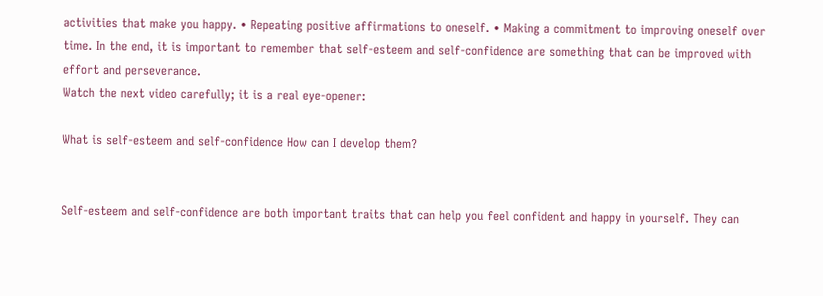activities that make you happy. • Repeating positive affirmations to oneself. • Making a commitment to improving oneself over time. In the end, it is important to remember that self-esteem and self-confidence are something that can be improved with effort and perseverance.
Watch the next video carefully; it is a real eye-opener:

What is self-esteem and self-confidence How can I develop them?


Self-esteem and self-confidence are both important traits that can help you feel confident and happy in yourself. They can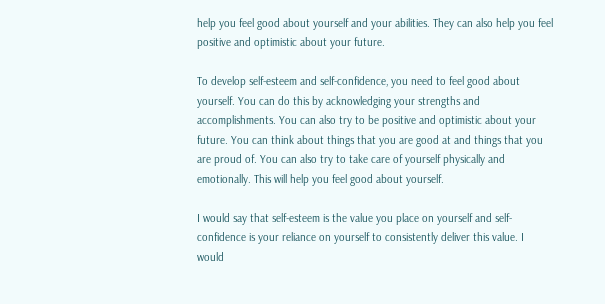help you feel good about yourself and your abilities. They can also help you feel positive and optimistic about your future.

To develop self-esteem and self-confidence, you need to feel good about yourself. You can do this by acknowledging your strengths and accomplishments. You can also try to be positive and optimistic about your future. You can think about things that you are good at and things that you are proud of. You can also try to take care of yourself physically and emotionally. This will help you feel good about yourself.

I would say that self-esteem is the value you place on yourself and self-confidence is your reliance on yourself to consistently deliver this value. I would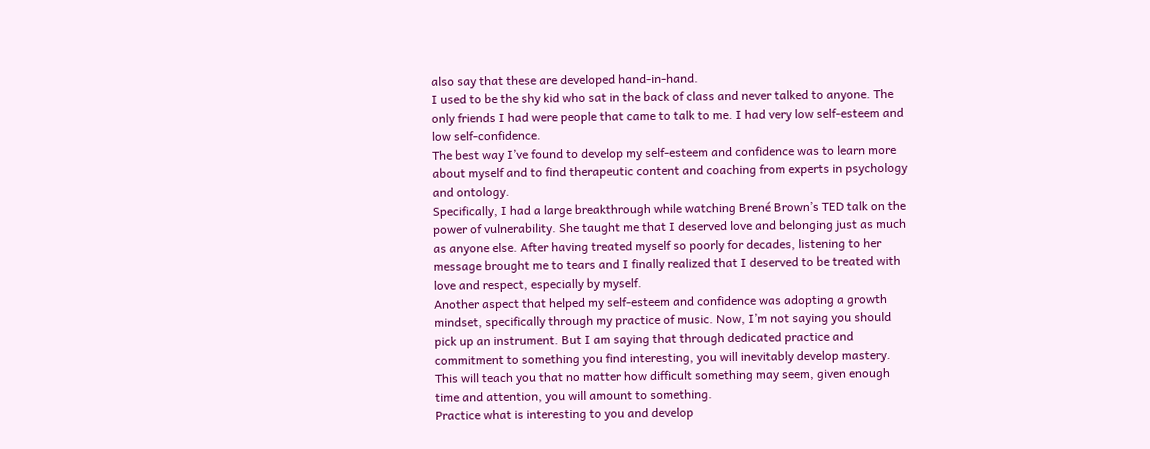also say that these are developed hand-in-hand.
I used to be the shy kid who sat in the back of class and never talked to anyone. The only friends I had were people that came to talk to me. I had very low self-esteem and low self-confidence.
The best way I’ve found to develop my self-esteem and confidence was to learn more about myself and to find therapeutic content and coaching from experts in psychology and ontology.
Specifically, I had a large breakthrough while watching Brené Brown’s TED talk on the power of vulnerability. She taught me that I deserved love and belonging just as much as anyone else. After having treated myself so poorly for decades, listening to her message brought me to tears and I finally realized that I deserved to be treated with love and respect, especially by myself.
Another aspect that helped my self-esteem and confidence was adopting a growth mindset, specifically through my practice of music. Now, I’m not saying you should pick up an instrument. But I am saying that through dedicated practice and commitment to something you find interesting, you will inevitably develop mastery. This will teach you that no matter how difficult something may seem, given enough time and attention, you will amount to something.
Practice what is interesting to you and develop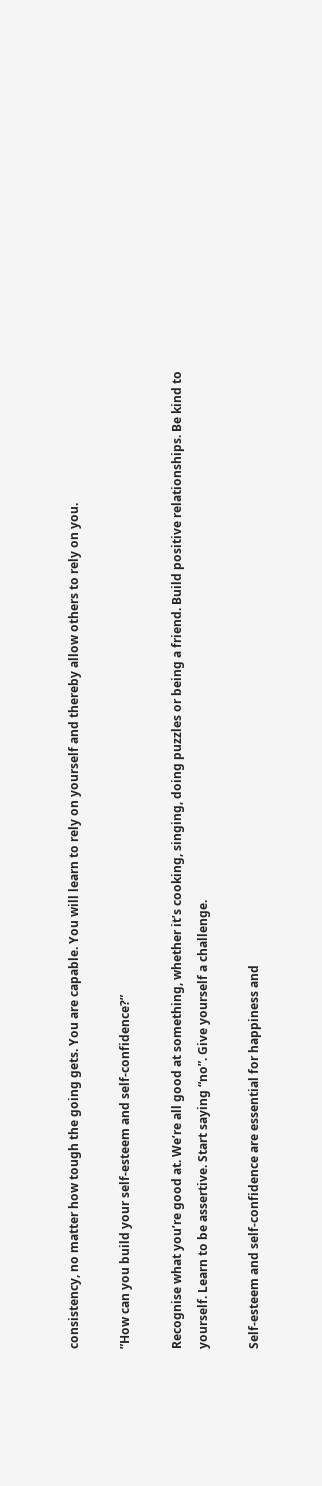consistency, no matter how tough the going gets. You are capable. You will learn to rely on yourself and thereby allow others to rely on you.

”How can you build your self-esteem and self-confidence?”

Recognise what you’re good at. We’re all good at something, whether it’s cooking, singing, doing puzzles or being a friend. Build positive relationships. Be kind to yourself. Learn to be assertive. Start saying “no”. Give yourself a challenge.

Self-esteem and self-confidence are essential for happiness and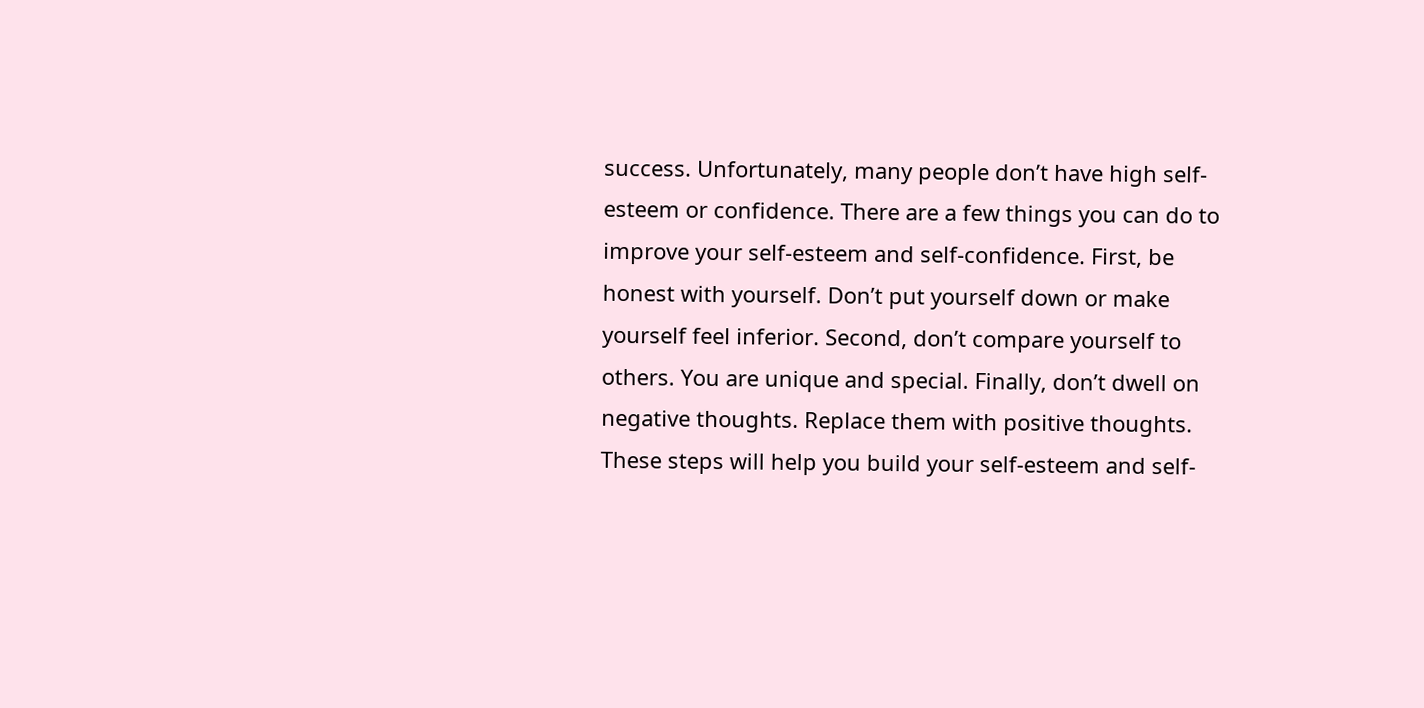success. Unfortunately, many people don’t have high self-esteem or confidence. There are a few things you can do to improve your self-esteem and self-confidence. First, be honest with yourself. Don’t put yourself down or make yourself feel inferior. Second, don’t compare yourself to others. You are unique and special. Finally, don’t dwell on negative thoughts. Replace them with positive thoughts. These steps will help you build your self-esteem and self-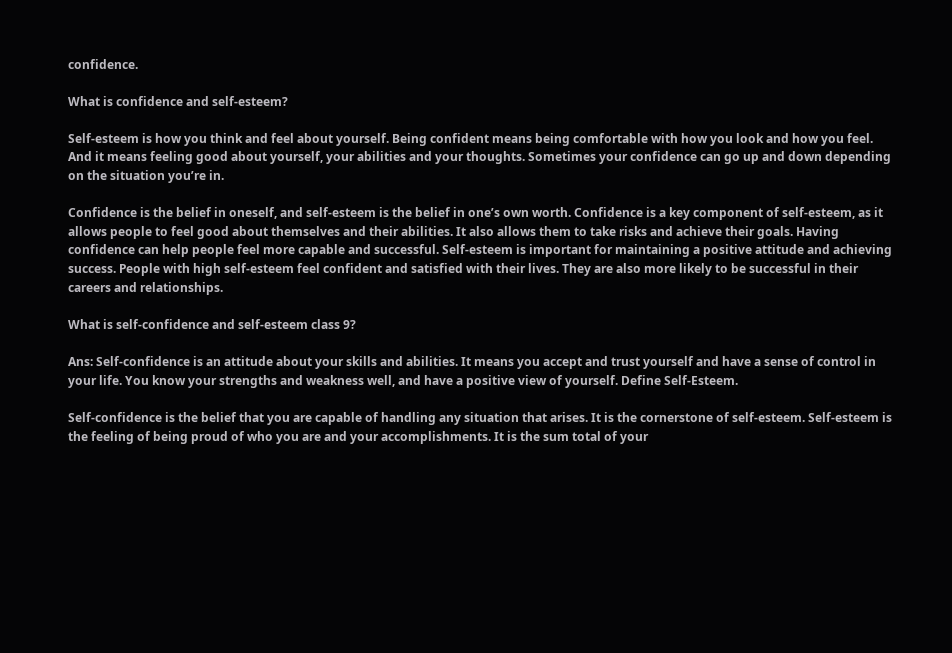confidence.

What is confidence and self-esteem?

Self-esteem is how you think and feel about yourself. Being confident means being comfortable with how you look and how you feel. And it means feeling good about yourself, your abilities and your thoughts. Sometimes your confidence can go up and down depending on the situation you’re in.

Confidence is the belief in oneself, and self-esteem is the belief in one’s own worth. Confidence is a key component of self-esteem, as it allows people to feel good about themselves and their abilities. It also allows them to take risks and achieve their goals. Having confidence can help people feel more capable and successful. Self-esteem is important for maintaining a positive attitude and achieving success. People with high self-esteem feel confident and satisfied with their lives. They are also more likely to be successful in their careers and relationships.

What is self-confidence and self-esteem class 9?

Ans: Self-confidence is an attitude about your skills and abilities. It means you accept and trust yourself and have a sense of control in your life. You know your strengths and weakness well, and have a positive view of yourself. Define Self-Esteem.

Self-confidence is the belief that you are capable of handling any situation that arises. It is the cornerstone of self-esteem. Self-esteem is the feeling of being proud of who you are and your accomplishments. It is the sum total of your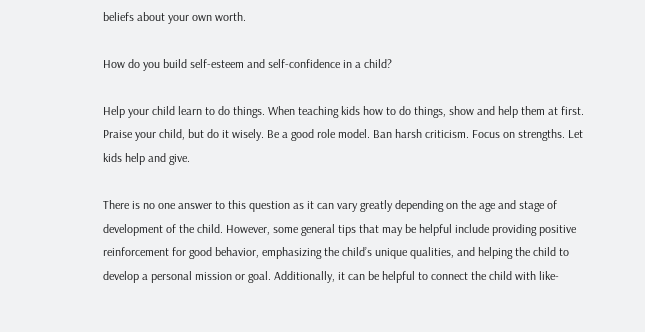beliefs about your own worth.

How do you build self-esteem and self-confidence in a child?

Help your child learn to do things. When teaching kids how to do things, show and help them at first. Praise your child, but do it wisely. Be a good role model. Ban harsh criticism. Focus on strengths. Let kids help and give.

There is no one answer to this question as it can vary greatly depending on the age and stage of development of the child. However, some general tips that may be helpful include providing positive reinforcement for good behavior, emphasizing the child’s unique qualities, and helping the child to develop a personal mission or goal. Additionally, it can be helpful to connect the child with like-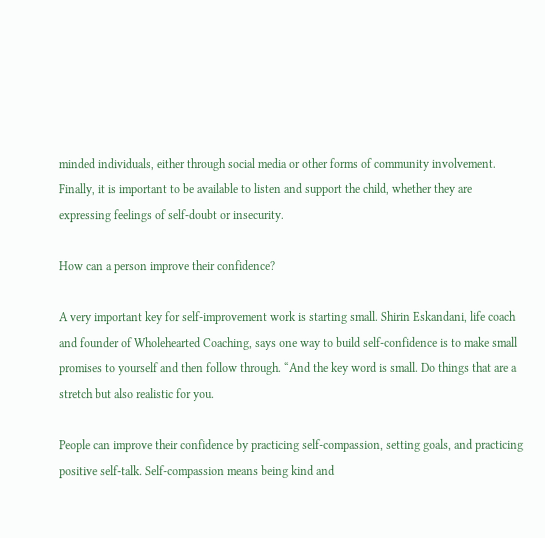minded individuals, either through social media or other forms of community involvement. Finally, it is important to be available to listen and support the child, whether they are expressing feelings of self-doubt or insecurity.

How can a person improve their confidence?

A very important key for self-improvement work is starting small. Shirin Eskandani, life coach and founder of Wholehearted Coaching, says one way to build self-confidence is to make small promises to yourself and then follow through. “And the key word is small. Do things that are a stretch but also realistic for you.

People can improve their confidence by practicing self-compassion, setting goals, and practicing positive self-talk. Self-compassion means being kind and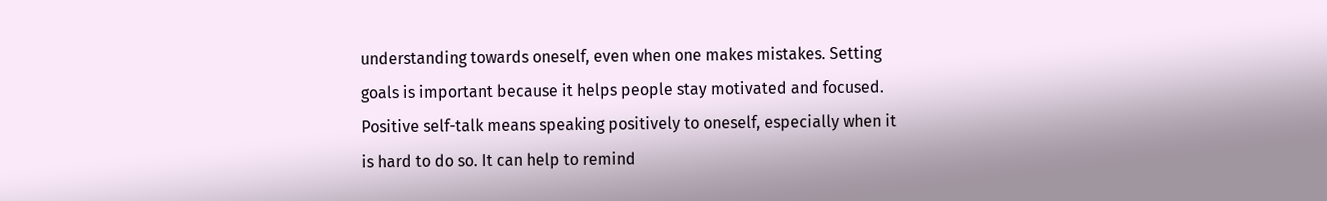understanding towards oneself, even when one makes mistakes. Setting goals is important because it helps people stay motivated and focused. Positive self-talk means speaking positively to oneself, especially when it is hard to do so. It can help to remind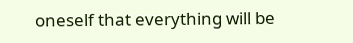oneself that everything will be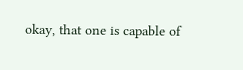okay, that one is capable of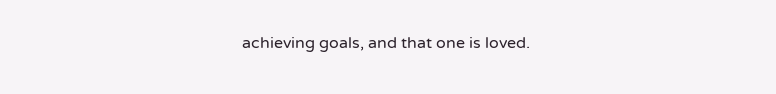achieving goals, and that one is loved.